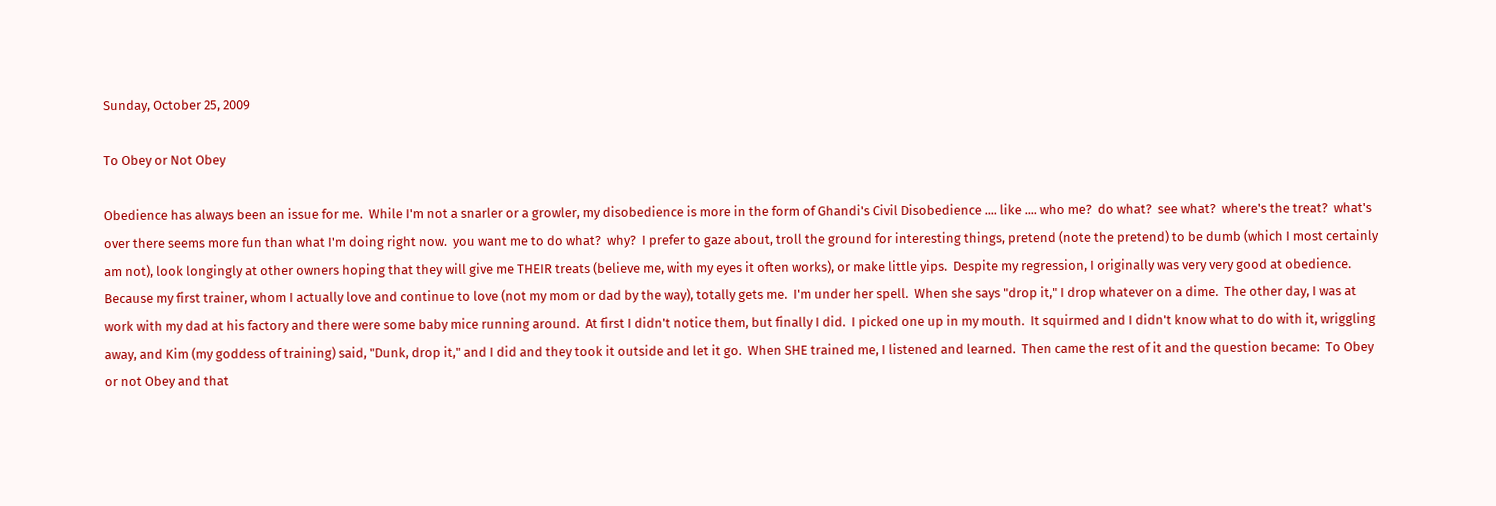Sunday, October 25, 2009

To Obey or Not Obey

Obedience has always been an issue for me.  While I'm not a snarler or a growler, my disobedience is more in the form of Ghandi's Civil Disobedience .... like .... who me?  do what?  see what?  where's the treat?  what's over there seems more fun than what I'm doing right now.  you want me to do what?  why?  I prefer to gaze about, troll the ground for interesting things, pretend (note the pretend) to be dumb (which I most certainly am not), look longingly at other owners hoping that they will give me THEIR treats (believe me, with my eyes it often works), or make little yips.  Despite my regression, I originally was very very good at obedience.  Because my first trainer, whom I actually love and continue to love (not my mom or dad by the way), totally gets me.  I'm under her spell.  When she says "drop it," I drop whatever on a dime.  The other day, I was at work with my dad at his factory and there were some baby mice running around.  At first I didn't notice them, but finally I did.  I picked one up in my mouth.  It squirmed and I didn't know what to do with it, wriggling away, and Kim (my goddess of training) said, "Dunk, drop it," and I did and they took it outside and let it go.  When SHE trained me, I listened and learned.  Then came the rest of it and the question became:  To Obey or not Obey and that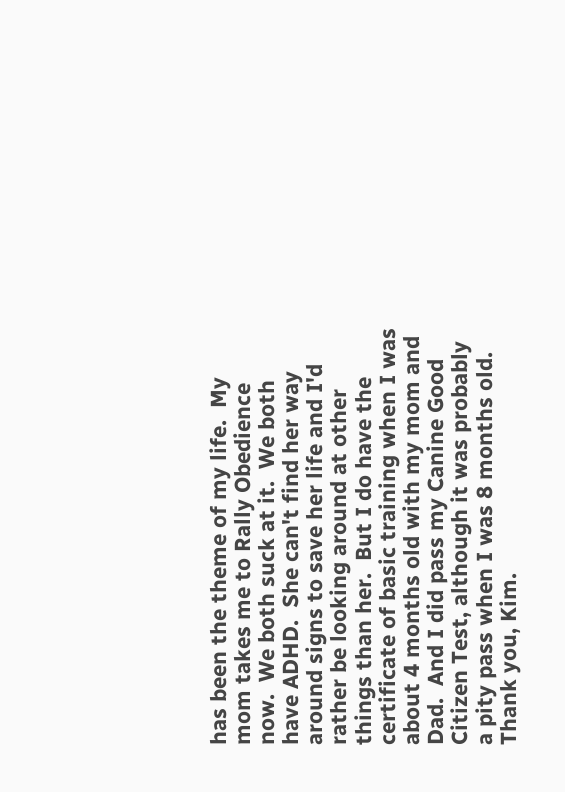has been the theme of my life.  My mom takes me to Rally Obedience now.  We both suck at it.  We both have ADHD.  She can't find her way around signs to save her life and I'd rather be looking around at other things than her.  But I do have the certificate of basic training when I was about 4 months old with my mom and Dad.  And I did pass my Canine Good Citizen Test, although it was probably a pity pass when I was 8 months old.  Thank you, Kim.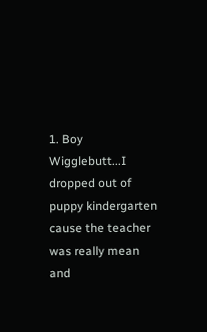1. Boy Wigglebutt...I dropped out of puppy kindergarten cause the teacher was really mean and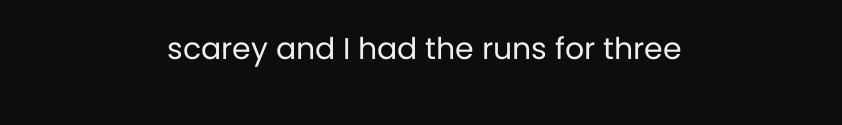scarey and I had the runs for three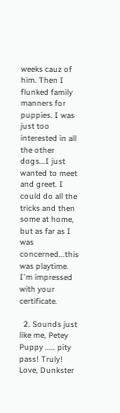weeks cauz of him. Then I flunked family manners for puppies. I was just too interested in all the other dogs...I just wanted to meet and greet. I could do all the tricks and then some at home, but as far as I was concerned...this was playtime. I'm impressed with your certificate.

  2. Sounds just like me, Petey Puppy ..... pity pass! Truly! Love, Dunkster